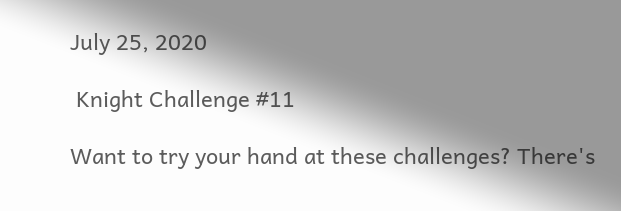July 25, 2020

 Knight Challenge #11

Want to try your hand at these challenges? There's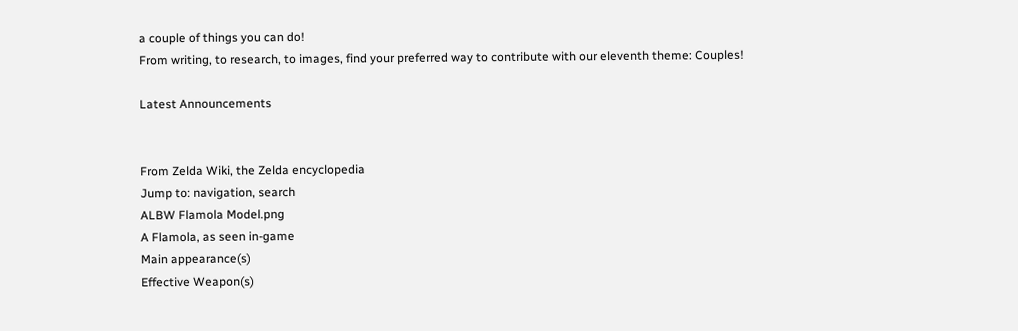a couple of things you can do!
From writing, to research, to images, find your preferred way to contribute with our eleventh theme: Couples!

Latest Announcements


From Zelda Wiki, the Zelda encyclopedia
Jump to: navigation, search
ALBW Flamola Model.png
A Flamola, as seen in-game
Main appearance(s)
Effective Weapon(s)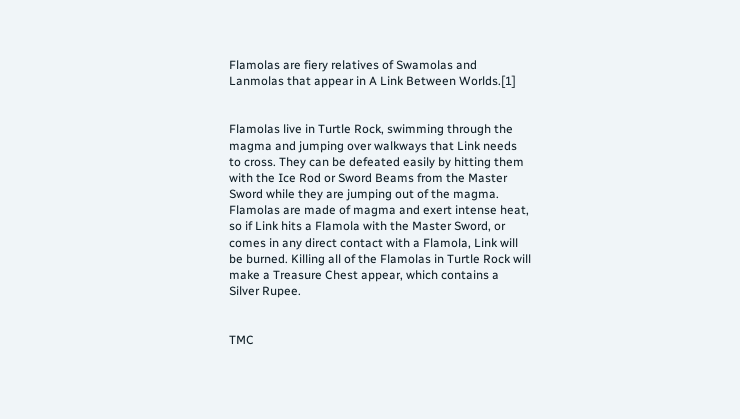Flamolas are fiery relatives of Swamolas and Lanmolas that appear in A Link Between Worlds.[1]


Flamolas live in Turtle Rock, swimming through the magma and jumping over walkways that Link needs to cross. They can be defeated easily by hitting them with the Ice Rod or Sword Beams from the Master Sword while they are jumping out of the magma. Flamolas are made of magma and exert intense heat, so if Link hits a Flamola with the Master Sword, or comes in any direct contact with a Flamola, Link will be burned. Killing all of the Flamolas in Turtle Rock will make a Treasure Chest appear, which contains a Silver Rupee.


TMC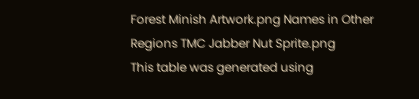Forest Minish Artwork.png Names in Other Regions TMC Jabber Nut Sprite.png
This table was generated using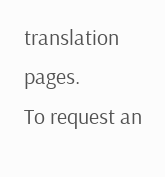translation pages.
To request an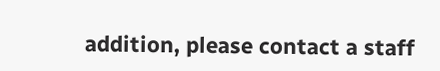addition, please contact a staff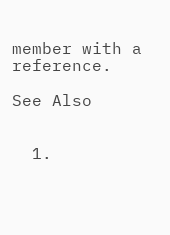member with a reference.

See Also


  1.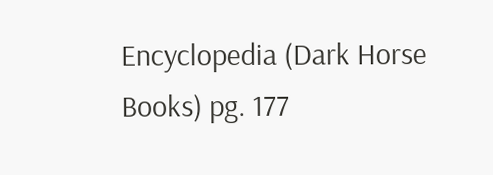Encyclopedia (Dark Horse Books) pg. 177